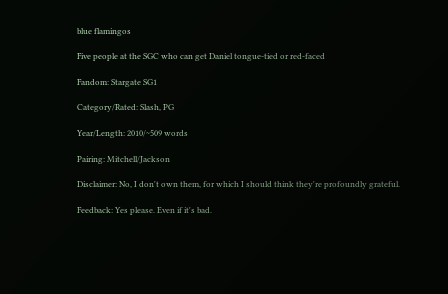blue flamingos

Five people at the SGC who can get Daniel tongue-tied or red-faced

Fandom: Stargate SG1

Category/Rated: Slash, PG

Year/Length: 2010/~509 words

Pairing: Mitchell/Jackson

Disclaimer: No, I don't own them, for which I should think they're profoundly grateful.

Feedback: Yes please. Even if it's bad.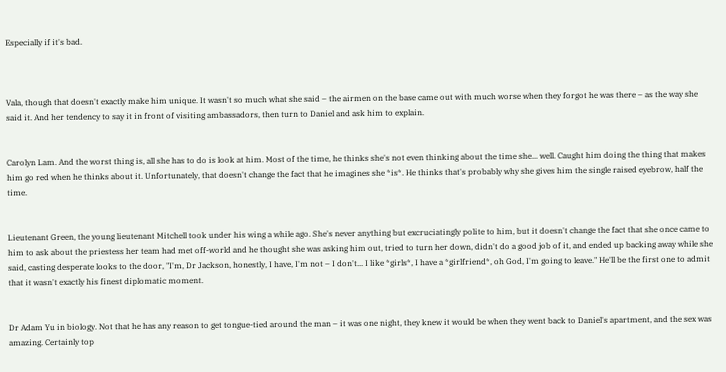Especially if it's bad.



Vala, though that doesn't exactly make him unique. It wasn't so much what she said – the airmen on the base came out with much worse when they forgot he was there – as the way she said it. And her tendency to say it in front of visiting ambassadors, then turn to Daniel and ask him to explain.


Carolyn Lam. And the worst thing is, all she has to do is look at him. Most of the time, he thinks she's not even thinking about the time she... well. Caught him doing the thing that makes him go red when he thinks about it. Unfortunately, that doesn't change the fact that he imagines she *is*. He thinks that's probably why she gives him the single raised eyebrow, half the time.


Lieutenant Green, the young lieutenant Mitchell took under his wing a while ago. She's never anything but excruciatingly polite to him, but it doesn't change the fact that she once came to him to ask about the priestess her team had met off-world and he thought she was asking him out, tried to turn her down, didn't do a good job of it, and ended up backing away while she said, casting desperate looks to the door, "I'm, Dr Jackson, honestly, I have, I'm not – I don't... I like *girls*, I have a *girlfriend*, oh God, I'm going to leave." He'll be the first one to admit that it wasn't exactly his finest diplomatic moment.


Dr Adam Yu in biology. Not that he has any reason to get tongue-tied around the man – it was one night, they knew it would be when they went back to Daniel's apartment, and the sex was amazing. Certainly top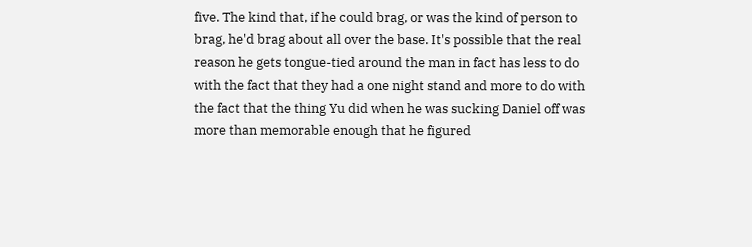five. The kind that, if he could brag, or was the kind of person to brag, he'd brag about all over the base. It's possible that the real reason he gets tongue-tied around the man in fact has less to do with the fact that they had a one night stand and more to do with the fact that the thing Yu did when he was sucking Daniel off was more than memorable enough that he figured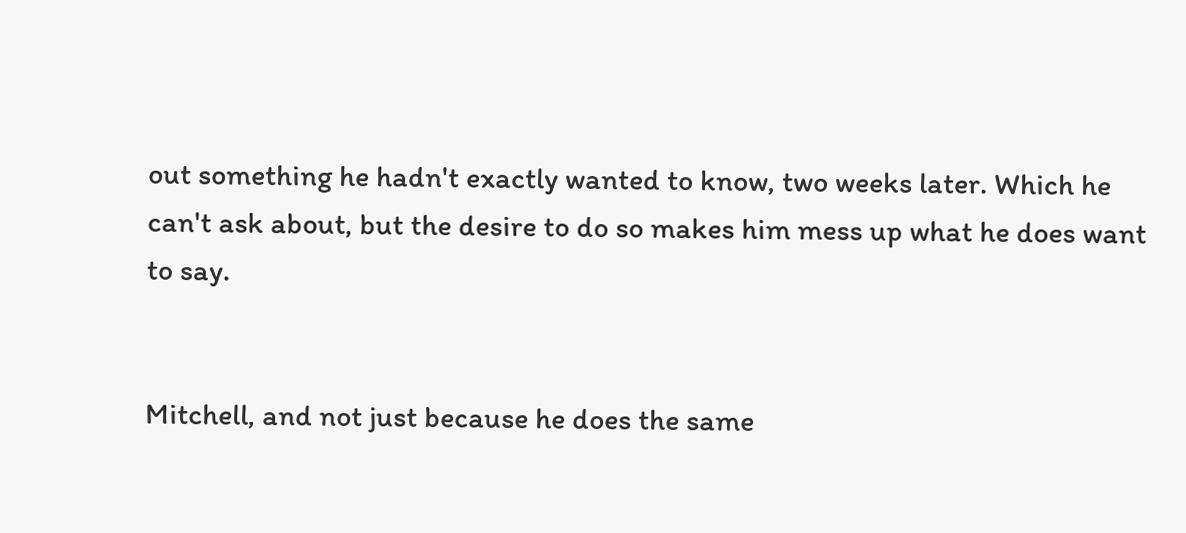out something he hadn't exactly wanted to know, two weeks later. Which he can't ask about, but the desire to do so makes him mess up what he does want to say.


Mitchell, and not just because he does the same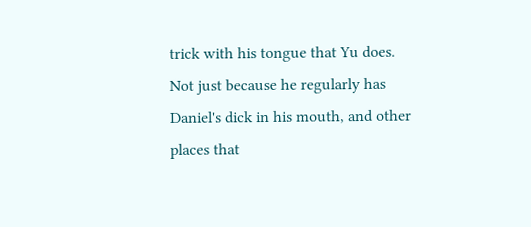trick with his tongue that Yu does. Not just because he regularly has Daniel's dick in his mouth, and other places that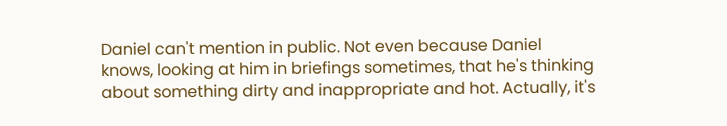Daniel can't mention in public. Not even because Daniel knows, looking at him in briefings sometimes, that he's thinking about something dirty and inappropriate and hot. Actually, it's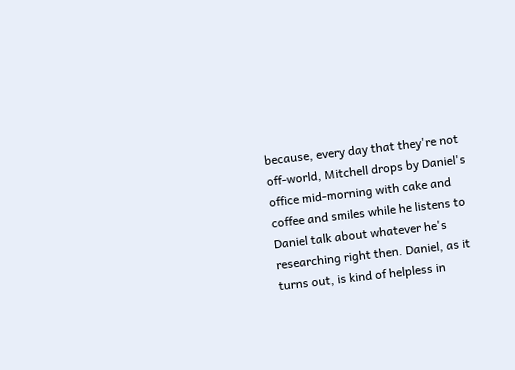because, every day that they're not off-world, Mitchell drops by Daniel's office mid-morning with cake and coffee and smiles while he listens to Daniel talk about whatever he's researching right then. Daniel, as it turns out, is kind of helpless in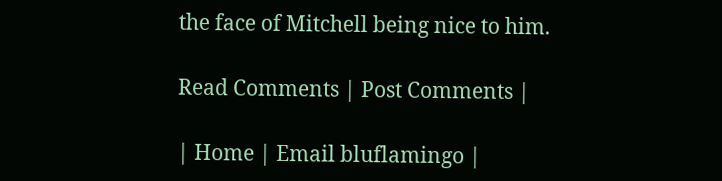the face of Mitchell being nice to him.

Read Comments | Post Comments |

| Home | Email bluflamingo |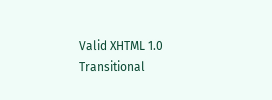Valid XHTML 1.0 Transitional